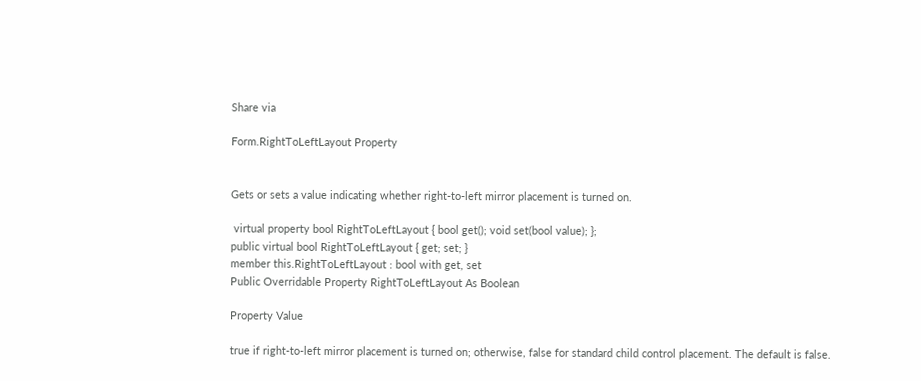Share via

Form.RightToLeftLayout Property


Gets or sets a value indicating whether right-to-left mirror placement is turned on.

 virtual property bool RightToLeftLayout { bool get(); void set(bool value); };
public virtual bool RightToLeftLayout { get; set; }
member this.RightToLeftLayout : bool with get, set
Public Overridable Property RightToLeftLayout As Boolean

Property Value

true if right-to-left mirror placement is turned on; otherwise, false for standard child control placement. The default is false.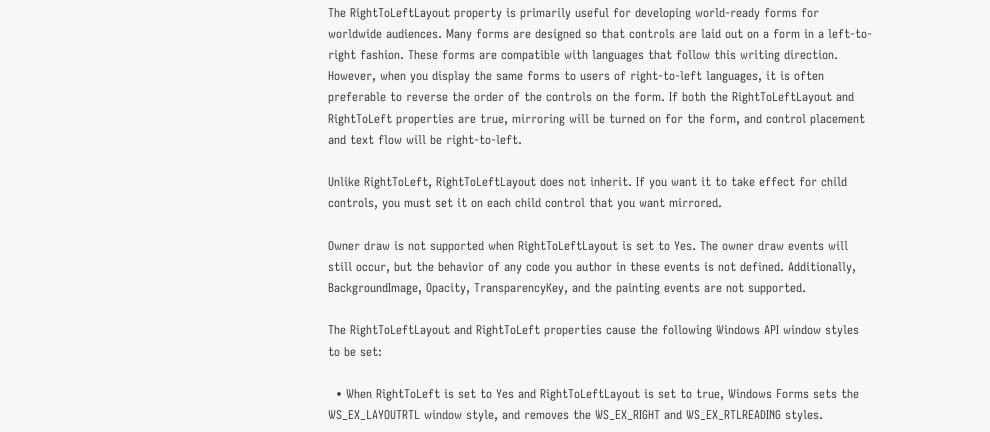The RightToLeftLayout property is primarily useful for developing world-ready forms for worldwide audiences. Many forms are designed so that controls are laid out on a form in a left-to-right fashion. These forms are compatible with languages that follow this writing direction. However, when you display the same forms to users of right-to-left languages, it is often preferable to reverse the order of the controls on the form. If both the RightToLeftLayout and RightToLeft properties are true, mirroring will be turned on for the form, and control placement and text flow will be right-to-left.

Unlike RightToLeft, RightToLeftLayout does not inherit. If you want it to take effect for child controls, you must set it on each child control that you want mirrored.

Owner draw is not supported when RightToLeftLayout is set to Yes. The owner draw events will still occur, but the behavior of any code you author in these events is not defined. Additionally, BackgroundImage, Opacity, TransparencyKey, and the painting events are not supported.

The RightToLeftLayout and RightToLeft properties cause the following Windows API window styles to be set:

  • When RightToLeft is set to Yes and RightToLeftLayout is set to true, Windows Forms sets the WS_EX_LAYOUTRTL window style, and removes the WS_EX_RIGHT and WS_EX_RTLREADING styles.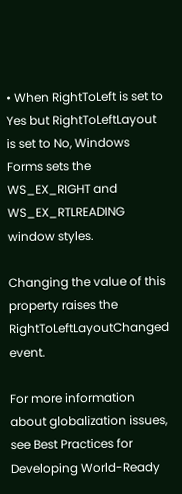• When RightToLeft is set to Yes but RightToLeftLayout is set to No, Windows Forms sets the WS_EX_RIGHT and WS_EX_RTLREADING window styles.

Changing the value of this property raises the RightToLeftLayoutChanged event.

For more information about globalization issues, see Best Practices for Developing World-Ready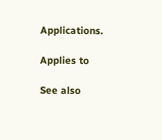Applications.

Applies to

See also